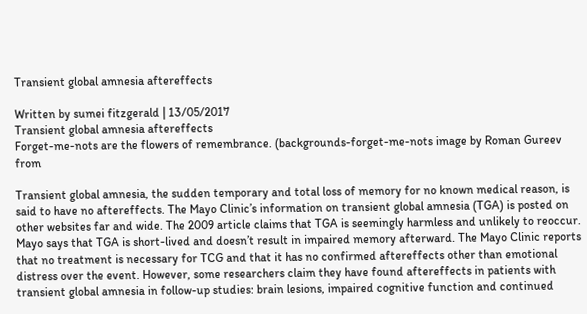Transient global amnesia aftereffects

Written by sumei fitzgerald | 13/05/2017
Transient global amnesia aftereffects
Forget-me-nots are the flowers of remembrance. (backgrounds-forget-me-nots image by Roman Gureev from

Transient global amnesia, the sudden temporary and total loss of memory for no known medical reason, is said to have no aftereffects. The Mayo Clinic’s information on transient global amnesia (TGA) is posted on other websites far and wide. The 2009 article claims that TGA is seemingly harmless and unlikely to reoccur. Mayo says that TGA is short-lived and doesn’t result in impaired memory afterward. The Mayo Clinic reports that no treatment is necessary for TCG and that it has no confirmed aftereffects other than emotional distress over the event. However, some researchers claim they have found aftereffects in patients with transient global amnesia in follow-up studies: brain lesions, impaired cognitive function and continued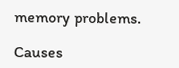memory problems.

Causes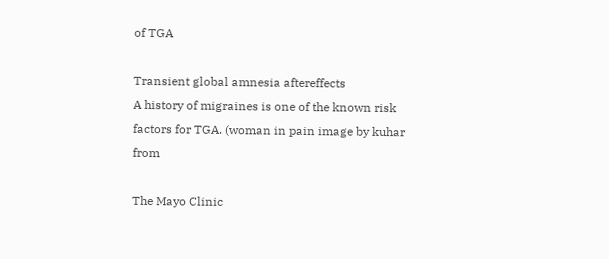of TGA

Transient global amnesia aftereffects
A history of migraines is one of the known risk factors for TGA. (woman in pain image by kuhar from

The Mayo Clinic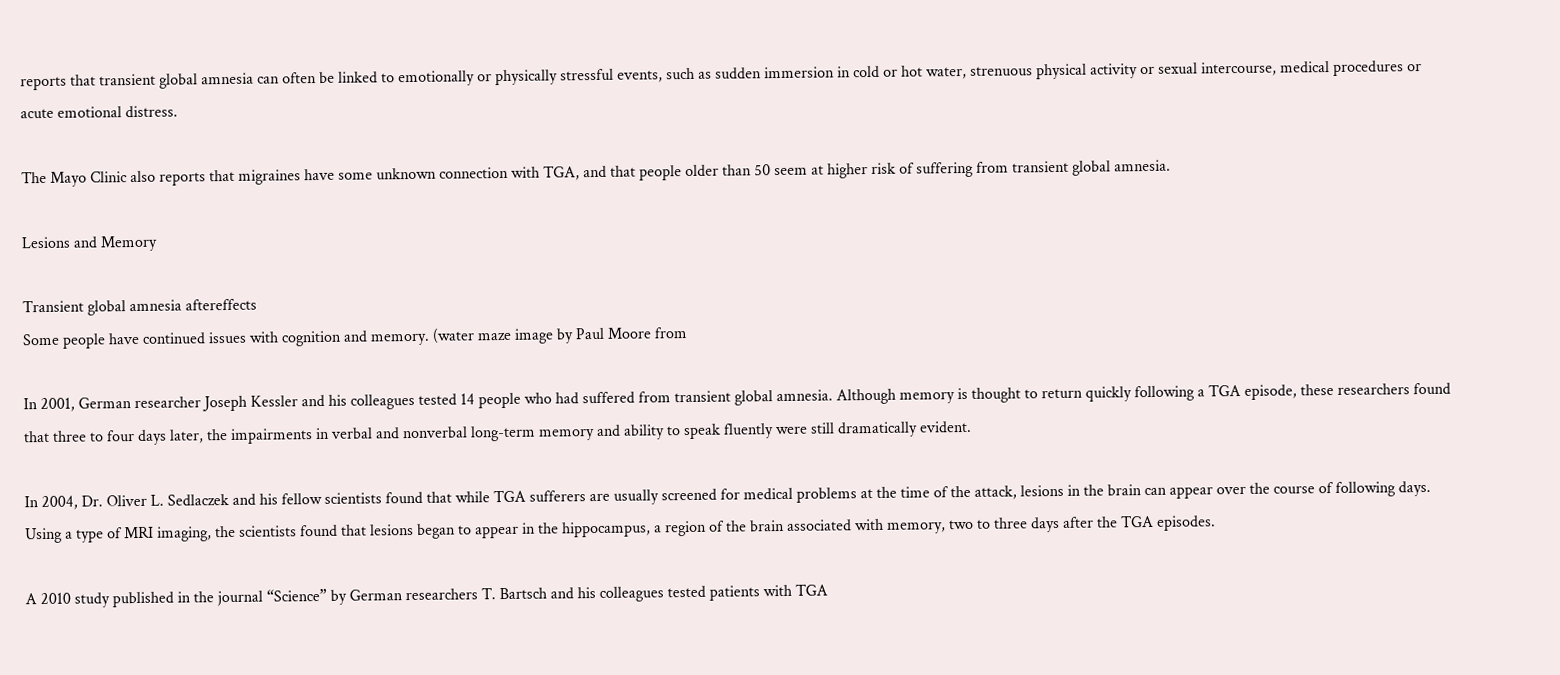reports that transient global amnesia can often be linked to emotionally or physically stressful events, such as sudden immersion in cold or hot water, strenuous physical activity or sexual intercourse, medical procedures or acute emotional distress.

The Mayo Clinic also reports that migraines have some unknown connection with TGA, and that people older than 50 seem at higher risk of suffering from transient global amnesia.

Lesions and Memory

Transient global amnesia aftereffects
Some people have continued issues with cognition and memory. (water maze image by Paul Moore from

In 2001, German researcher Joseph Kessler and his colleagues tested 14 people who had suffered from transient global amnesia. Although memory is thought to return quickly following a TGA episode, these researchers found that three to four days later, the impairments in verbal and nonverbal long-term memory and ability to speak fluently were still dramatically evident.

In 2004, Dr. Oliver L. Sedlaczek and his fellow scientists found that while TGA sufferers are usually screened for medical problems at the time of the attack, lesions in the brain can appear over the course of following days. Using a type of MRI imaging, the scientists found that lesions began to appear in the hippocampus, a region of the brain associated with memory, two to three days after the TGA episodes.

A 2010 study published in the journal “Science” by German researchers T. Bartsch and his colleagues tested patients with TGA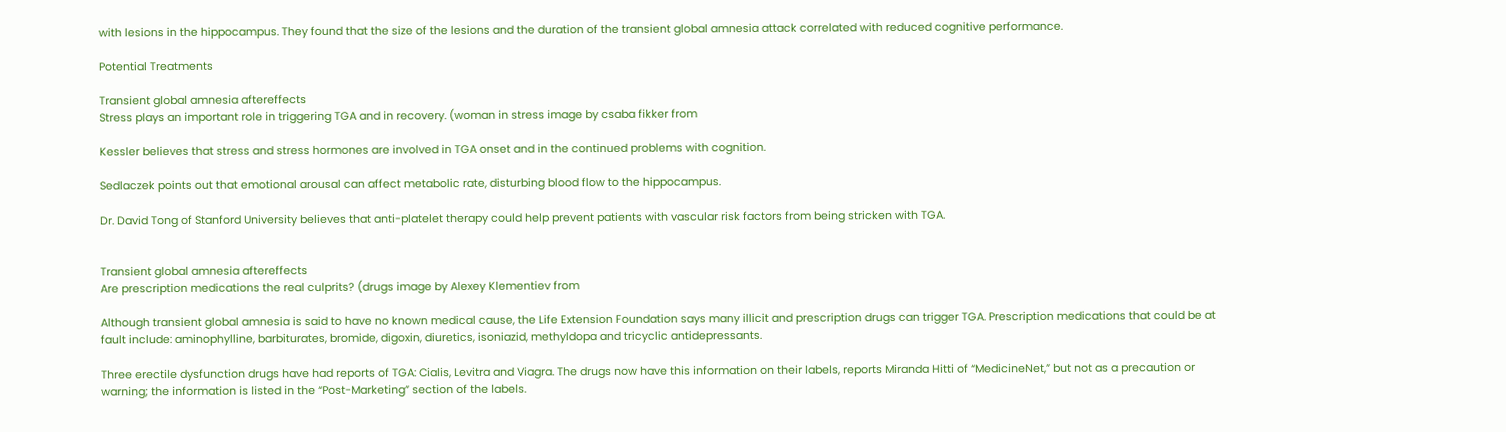with lesions in the hippocampus. They found that the size of the lesions and the duration of the transient global amnesia attack correlated with reduced cognitive performance.

Potential Treatments

Transient global amnesia aftereffects
Stress plays an important role in triggering TGA and in recovery. (woman in stress image by csaba fikker from

Kessler believes that stress and stress hormones are involved in TGA onset and in the continued problems with cognition.

Sedlaczek points out that emotional arousal can affect metabolic rate, disturbing blood flow to the hippocampus.

Dr. David Tong of Stanford University believes that anti-platelet therapy could help prevent patients with vascular risk factors from being stricken with TGA.


Transient global amnesia aftereffects
Are prescription medications the real culprits? (drugs image by Alexey Klementiev from

Although transient global amnesia is said to have no known medical cause, the Life Extension Foundation says many illicit and prescription drugs can trigger TGA. Prescription medications that could be at fault include: aminophylline, barbiturates, bromide, digoxin, diuretics, isoniazid, methyldopa and tricyclic antidepressants.

Three erectile dysfunction drugs have had reports of TGA: Cialis, Levitra and Viagra. The drugs now have this information on their labels, reports Miranda Hitti of “MedicineNet,” but not as a precaution or warning; the information is listed in the “Post-Marketing” section of the labels.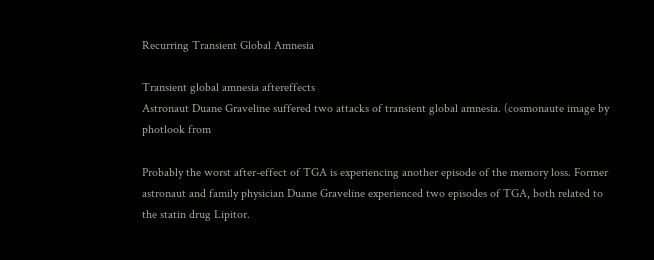Recurring Transient Global Amnesia

Transient global amnesia aftereffects
Astronaut Duane Graveline suffered two attacks of transient global amnesia. (cosmonaute image by photlook from

Probably the worst after-effect of TGA is experiencing another episode of the memory loss. Former astronaut and family physician Duane Graveline experienced two episodes of TGA, both related to the statin drug Lipitor.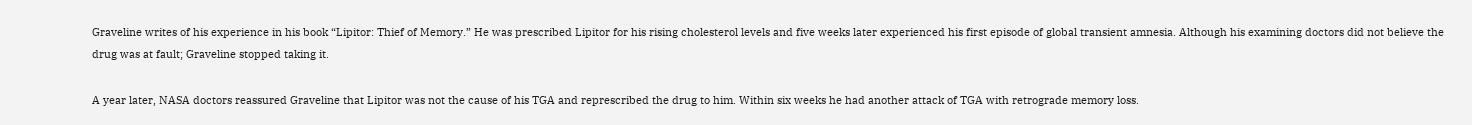Graveline writes of his experience in his book “Lipitor: Thief of Memory.” He was prescribed Lipitor for his rising cholesterol levels and five weeks later experienced his first episode of global transient amnesia. Although his examining doctors did not believe the drug was at fault; Graveline stopped taking it.

A year later, NASA doctors reassured Graveline that Lipitor was not the cause of his TGA and represcribed the drug to him. Within six weeks he had another attack of TGA with retrograde memory loss.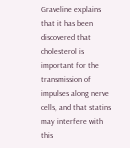Graveline explains that it has been discovered that cholesterol is important for the transmission of impulses along nerve cells, and that statins may interfere with this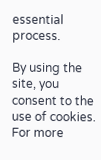essential process.

By using the site, you consent to the use of cookies. For more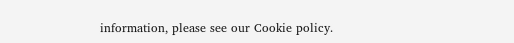information, please see our Cookie policy.